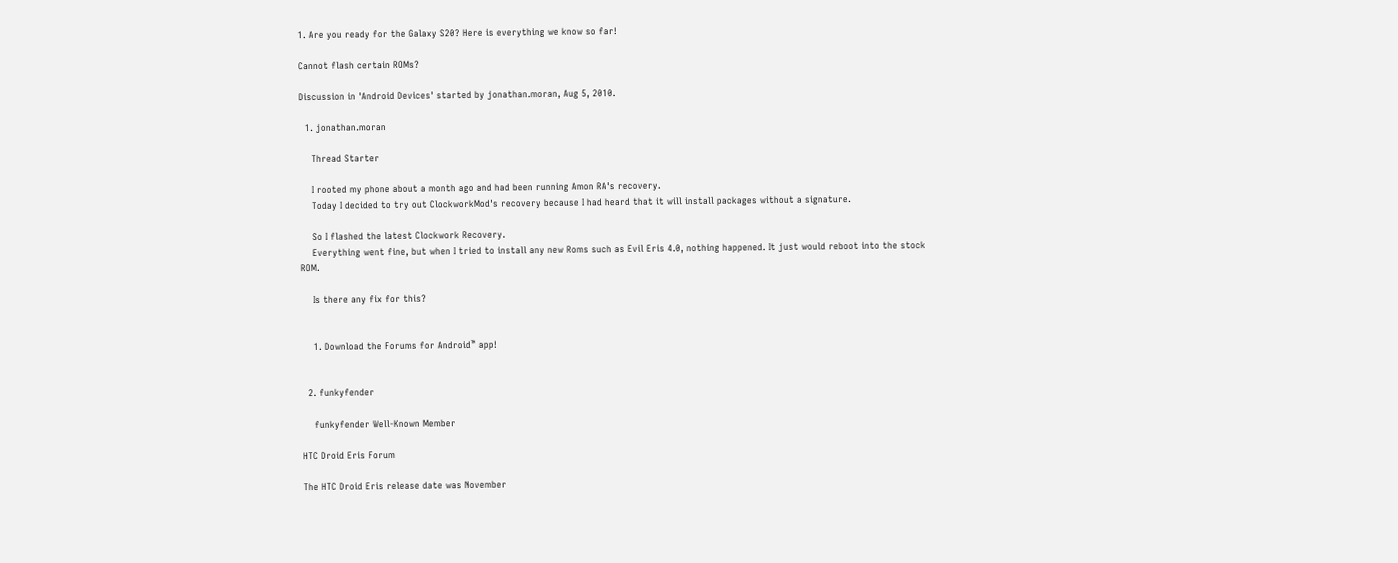1. Are you ready for the Galaxy S20? Here is everything we know so far!

Cannot flash certain ROMs?

Discussion in 'Android Devices' started by jonathan.moran, Aug 5, 2010.

  1. jonathan.moran

    Thread Starter

    I rooted my phone about a month ago and had been running Amon RA's recovery.
    Today I decided to try out ClockworkMod's recovery because I had heard that it will install packages without a signature.

    So I flashed the latest Clockwork Recovery.
    Everything went fine, but when I tried to install any new Roms such as Evil Eris 4.0, nothing happened. It just would reboot into the stock ROM.

    Is there any fix for this?


    1. Download the Forums for Android™ app!


  2. funkyfender

    funkyfender Well-Known Member

HTC Droid Eris Forum

The HTC Droid Eris release date was November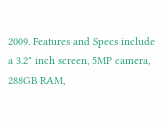2009. Features and Specs include a 3.2" inch screen, 5MP camera, 288GB RAM,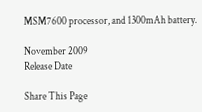MSM7600 processor, and 1300mAh battery.

November 2009
Release Date

Share This Page